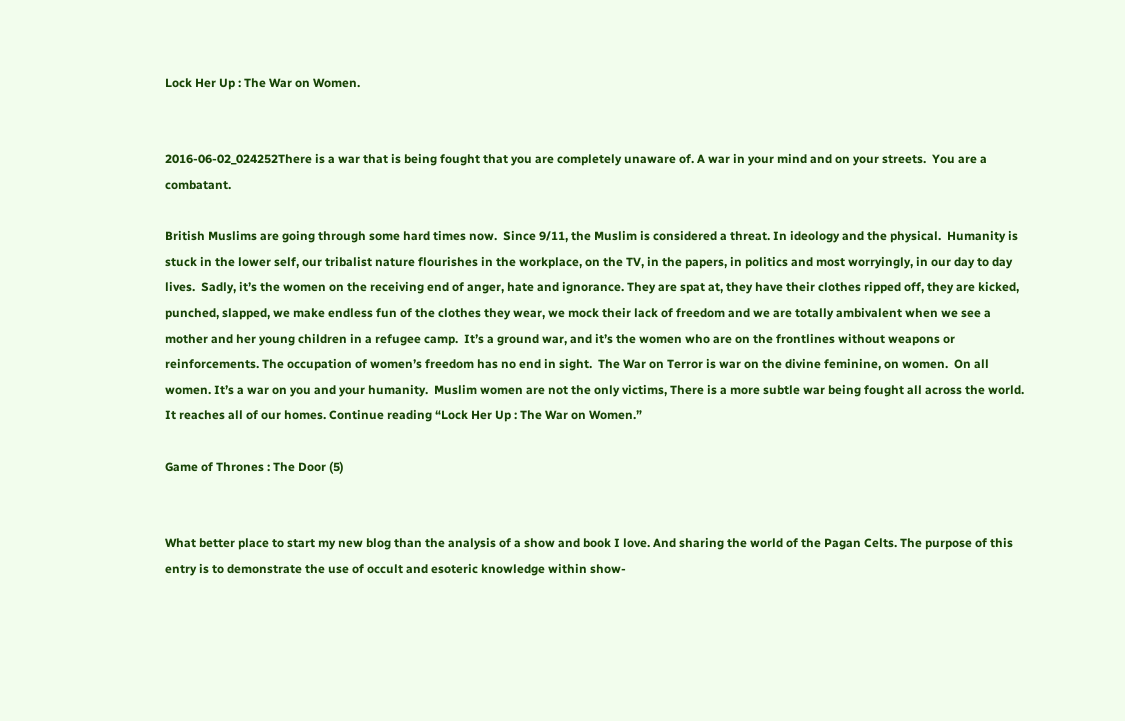Lock Her Up : The War on Women.


2016-06-02_024252There is a war that is being fought that you are completely unaware of. A war in your mind and on your streets.  You are a combatant.

British Muslims are going through some hard times now.  Since 9/11, the Muslim is considered a threat. In ideology and the physical.  Humanity is stuck in the lower self, our tribalist nature flourishes in the workplace, on the TV, in the papers, in politics and most worryingly, in our day to day lives.  Sadly, it’s the women on the receiving end of anger, hate and ignorance. They are spat at, they have their clothes ripped off, they are kicked, punched, slapped, we make endless fun of the clothes they wear, we mock their lack of freedom and we are totally ambivalent when we see a mother and her young children in a refugee camp.  It’s a ground war, and it’s the women who are on the frontlines without weapons or reinforcements. The occupation of women’s freedom has no end in sight.  The War on Terror is war on the divine feminine, on women.  On all women. It’s a war on you and your humanity.  Muslim women are not the only victims, There is a more subtle war being fought all across the world.  It reaches all of our homes. Continue reading “Lock Her Up : The War on Women.”

Game of Thrones : The Door (5)


What better place to start my new blog than the analysis of a show and book I love. And sharing the world of the Pagan Celts. The purpose of this entry is to demonstrate the use of occult and esoteric knowledge within show-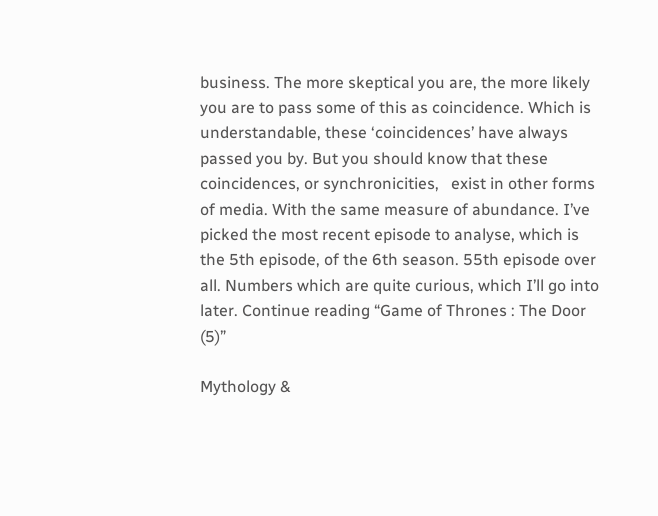business. The more skeptical you are, the more likely you are to pass some of this as coincidence. Which is understandable, these ‘coincidences’ have always passed you by. But you should know that these coincidences, or synchronicities,   exist in other forms of media. With the same measure of abundance. I’ve picked the most recent episode to analyse, which is the 5th episode, of the 6th season. 55th episode over all. Numbers which are quite curious, which I’ll go into later. Continue reading “Game of Thrones : The Door (5)”

Mythology &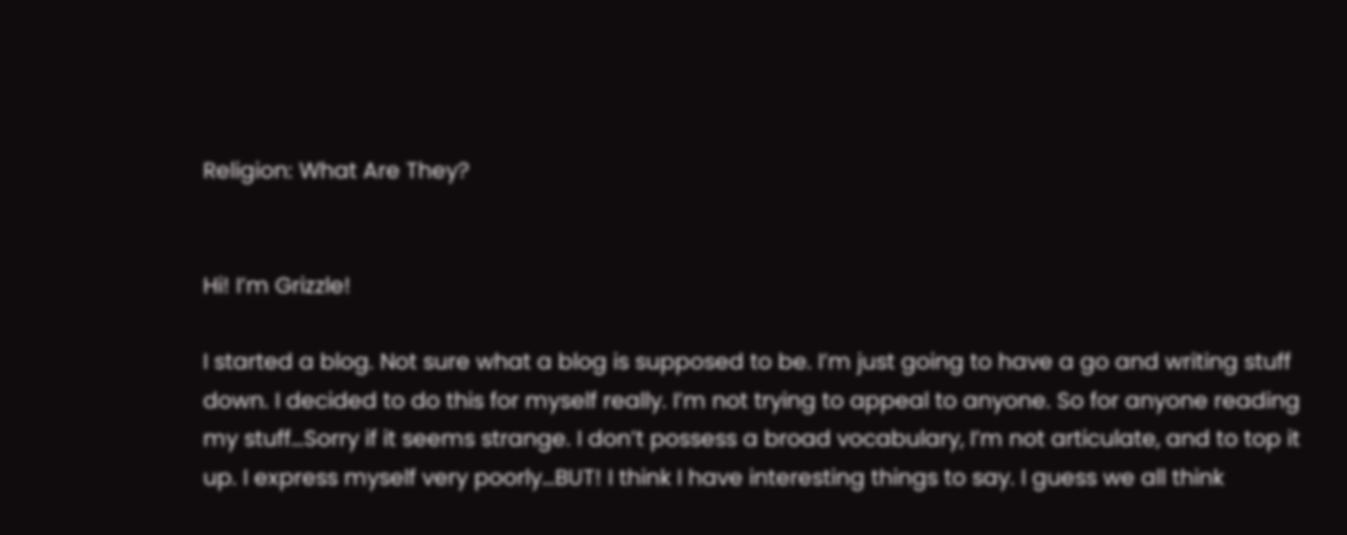Religion: What Are They?


Hi! I’m Grizzle!

I started a blog. Not sure what a blog is supposed to be. I’m just going to have a go and writing stuff down. I decided to do this for myself really. I’m not trying to appeal to anyone. So for anyone reading my stuff…Sorry if it seems strange. I don’t possess a broad vocabulary, I’m not articulate, and to top it up. I express myself very poorly…BUT! I think I have interesting things to say. I guess we all think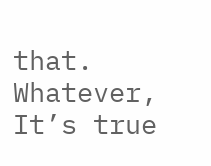that. Whatever, It’s true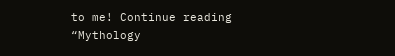to me! Continue reading “Mythology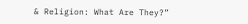& Religion: What Are They?”